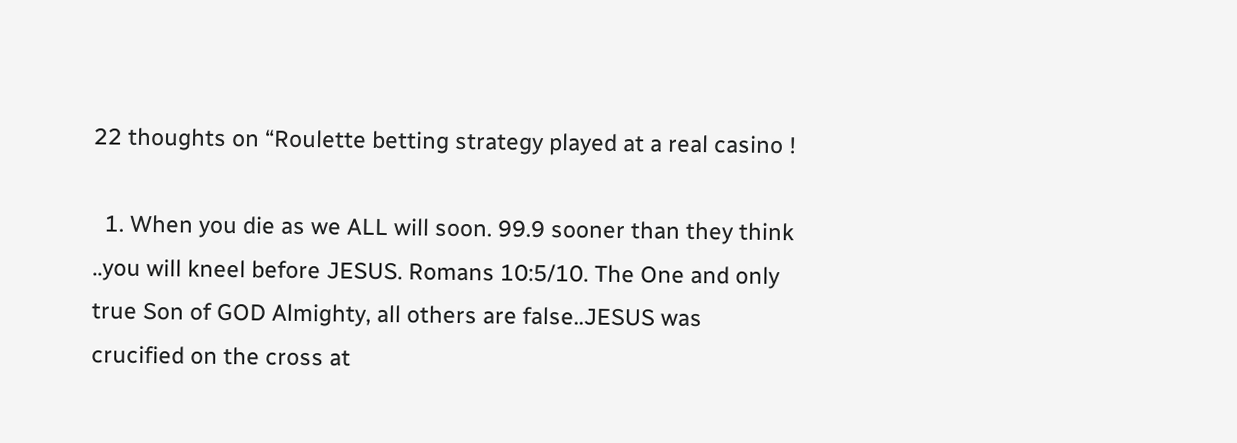22 thoughts on “Roulette betting strategy played at a real casino !

  1. When you die as we ALL will soon. 99.9 sooner than they think  ..you will kneel before JESUS. Romans 10:5/10. The One and only true Son of GOD Almighty, all others are false..JESUS was crucified on the cross at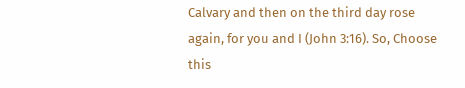Calvary and then on the third day rose again, for you and I (John 3:16). So, Choose this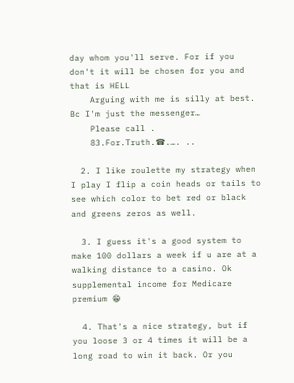day whom you'll serve. For if you don't it will be chosen for you and that is HELL
    Arguing with me is silly at best. Bc I'm just the messenger…
    Please call .
    83.For.Truth.☎.…. ..

  2. I like roulette my strategy when I play I flip a coin heads or tails to see which color to bet red or black and greens zeros as well.

  3. I guess it's a good system to make 100 dollars a week if u are at a walking distance to a casino. Ok supplemental income for Medicare premium 😁

  4. That's a nice strategy, but if you loose 3 or 4 times it will be a long road to win it back. Or you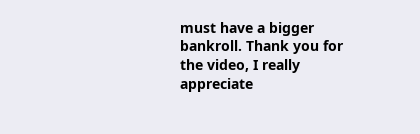must have a bigger bankroll. Thank you for the video, I really appreciate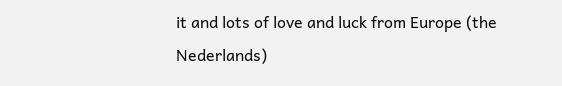it and lots of love and luck from Europe (the Nederlands)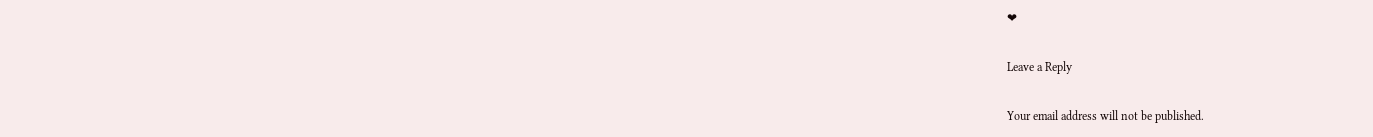❤

Leave a Reply

Your email address will not be published.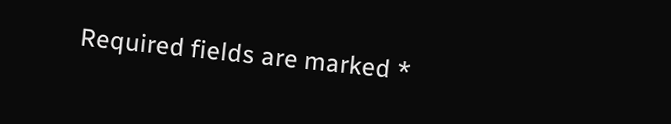Required fields are marked *